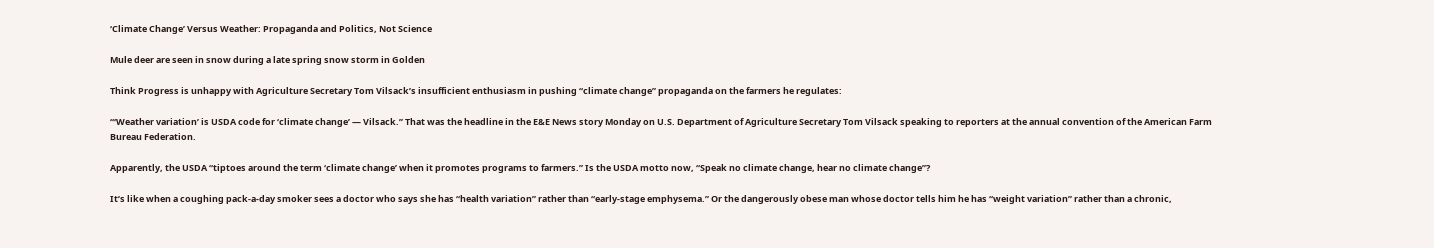‘Climate Change’ Versus Weather: Propaganda and Politics, Not Science

Mule deer are seen in snow during a late spring snow storm in Golden

Think Progress is unhappy with Agriculture Secretary Tom Vilsack’s insufficient enthusiasm in pushing “climate change” propaganda on the farmers he regulates:

“‘Weather variation’ is USDA code for ‘climate change’ — Vilsack.” That was the headline in the E&E News story Monday on U.S. Department of Agriculture Secretary Tom Vilsack speaking to reporters at the annual convention of the American Farm Bureau Federation.

Apparently, the USDA “tiptoes around the term ‘climate change’ when it promotes programs to farmers.” Is the USDA motto now, “Speak no climate change, hear no climate change”?

It’s like when a coughing pack-a-day smoker sees a doctor who says she has “health variation” rather than “early-stage emphysema.” Or the dangerously obese man whose doctor tells him he has “weight variation” rather than a chronic,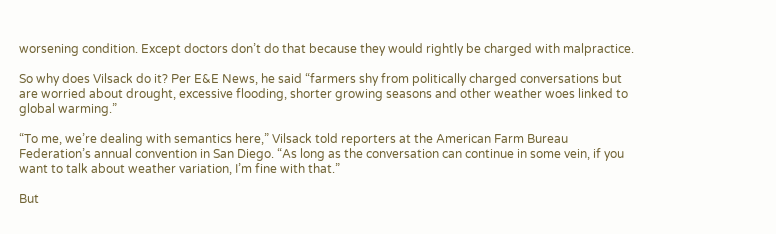worsening condition. Except doctors don’t do that because they would rightly be charged with malpractice.

So why does Vilsack do it? Per E&E News, he said “farmers shy from politically charged conversations but are worried about drought, excessive flooding, shorter growing seasons and other weather woes linked to global warming.”

“To me, we’re dealing with semantics here,” Vilsack told reporters at the American Farm Bureau Federation’s annual convention in San Diego. “As long as the conversation can continue in some vein, if you want to talk about weather variation, I’m fine with that.”

But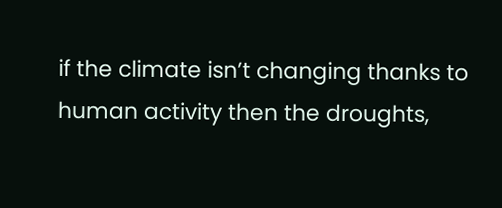if the climate isn’t changing thanks to human activity then the droughts,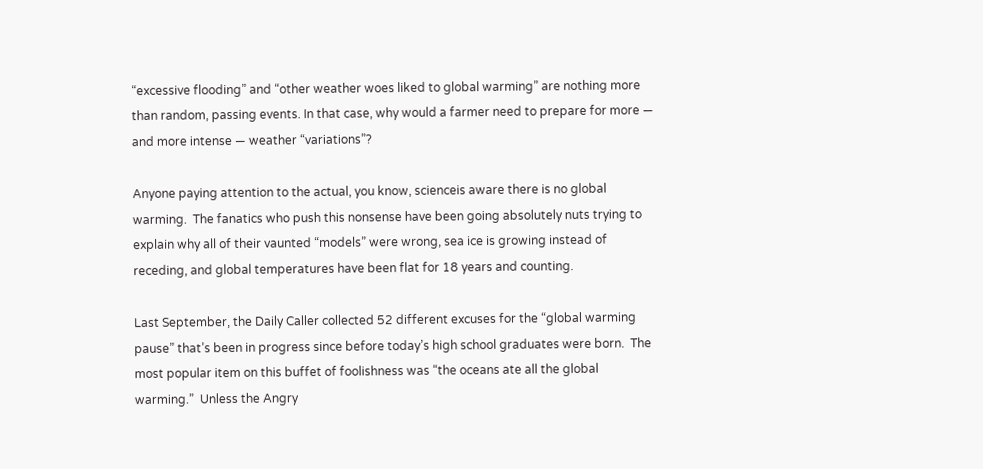“excessive flooding” and “other weather woes liked to global warming” are nothing more than random, passing events. In that case, why would a farmer need to prepare for more — and more intense — weather “variations”?

Anyone paying attention to the actual, you know, scienceis aware there is no global warming.  The fanatics who push this nonsense have been going absolutely nuts trying to explain why all of their vaunted “models” were wrong, sea ice is growing instead of receding, and global temperatures have been flat for 18 years and counting.

Last September, the Daily Caller collected 52 different excuses for the “global warming pause” that’s been in progress since before today’s high school graduates were born.  The most popular item on this buffet of foolishness was “the oceans ate all the global warming.”  Unless the Angry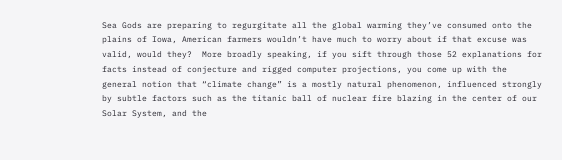Sea Gods are preparing to regurgitate all the global warming they’ve consumed onto the plains of Iowa, American farmers wouldn’t have much to worry about if that excuse was valid, would they?  More broadly speaking, if you sift through those 52 explanations for facts instead of conjecture and rigged computer projections, you come up with the general notion that “climate change” is a mostly natural phenomenon, influenced strongly by subtle factors such as the titanic ball of nuclear fire blazing in the center of our Solar System, and the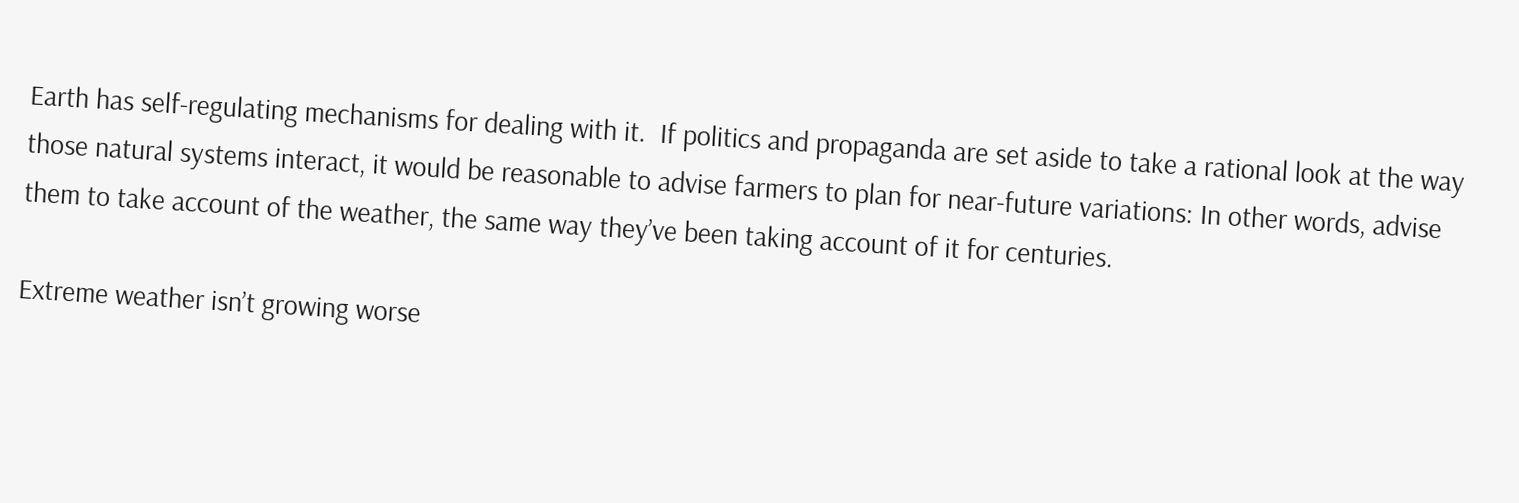Earth has self-regulating mechanisms for dealing with it.  If politics and propaganda are set aside to take a rational look at the way those natural systems interact, it would be reasonable to advise farmers to plan for near-future variations: In other words, advise them to take account of the weather, the same way they’ve been taking account of it for centuries.

Extreme weather isn’t growing worse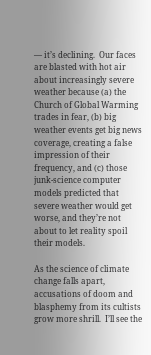— it’s declining.  Our faces are blasted with hot air about increasingly severe weather because (a) the Church of Global Warming trades in fear, (b) big weather events get big news coverage, creating a false impression of their frequency, and (c) those junk-science computer models predicted that severe weather would get worse, and they’re not about to let reality spoil their models.

As the science of climate change falls apart, accusations of doom and blasphemy from its cultists grow more shrill.  I’ll see the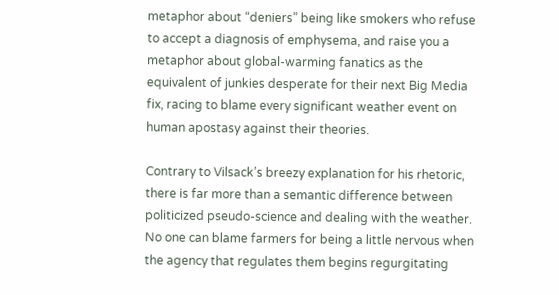metaphor about “deniers” being like smokers who refuse to accept a diagnosis of emphysema, and raise you a metaphor about global-warming fanatics as the equivalent of junkies desperate for their next Big Media fix, racing to blame every significant weather event on human apostasy against their theories.

Contrary to Vilsack’s breezy explanation for his rhetoric, there is far more than a semantic difference between politicized pseudo-science and dealing with the weather.  No one can blame farmers for being a little nervous when the agency that regulates them begins regurgitating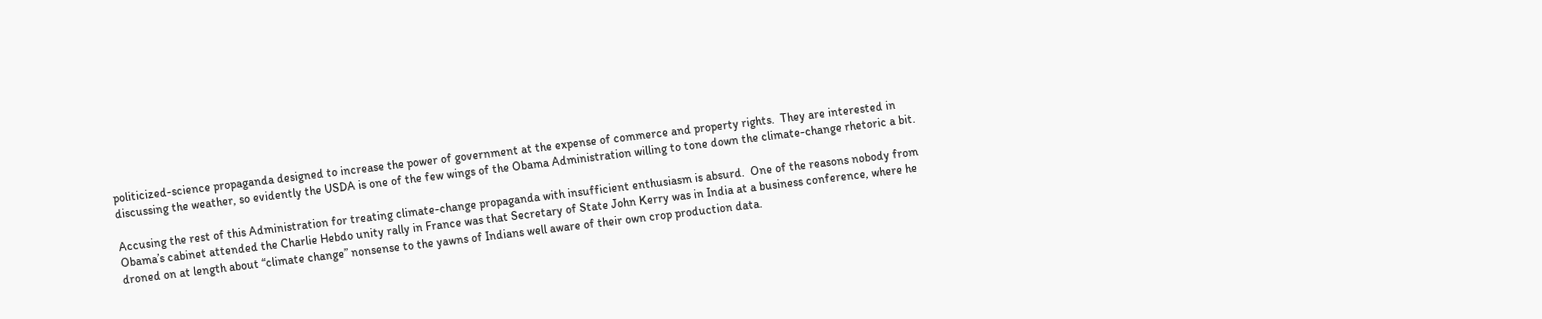politicized-science propaganda designed to increase the power of government at the expense of commerce and property rights.  They are interested in discussing the weather, so evidently the USDA is one of the few wings of the Obama Administration willing to tone down the climate-change rhetoric a bit.

Accusing the rest of this Administration for treating climate-change propaganda with insufficient enthusiasm is absurd.  One of the reasons nobody from Obama’s cabinet attended the Charlie Hebdo unity rally in France was that Secretary of State John Kerry was in India at a business conference, where he droned on at length about “climate change” nonsense to the yawns of Indians well aware of their own crop production data.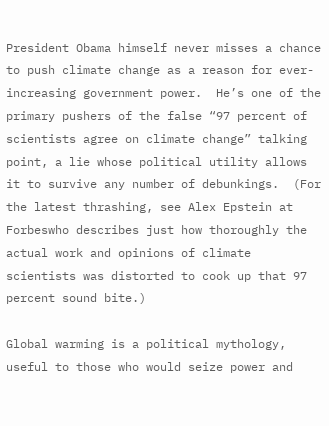President Obama himself never misses a chance to push climate change as a reason for ever-increasing government power.  He’s one of the primary pushers of the false “97 percent of scientists agree on climate change” talking point, a lie whose political utility allows it to survive any number of debunkings.  (For the latest thrashing, see Alex Epstein at Forbeswho describes just how thoroughly the actual work and opinions of climate scientists was distorted to cook up that 97 percent sound bite.)

Global warming is a political mythology, useful to those who would seize power and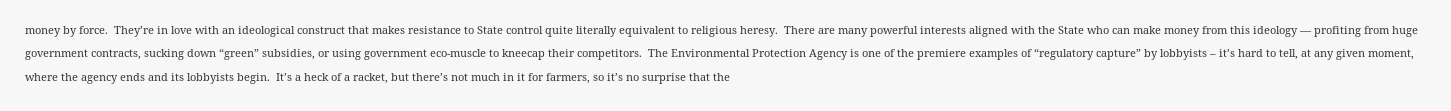money by force.  They’re in love with an ideological construct that makes resistance to State control quite literally equivalent to religious heresy.  There are many powerful interests aligned with the State who can make money from this ideology — profiting from huge government contracts, sucking down “green” subsidies, or using government eco-muscle to kneecap their competitors.  The Environmental Protection Agency is one of the premiere examples of “regulatory capture” by lobbyists – it’s hard to tell, at any given moment, where the agency ends and its lobbyists begin.  It’s a heck of a racket, but there’s not much in it for farmers, so it’s no surprise that the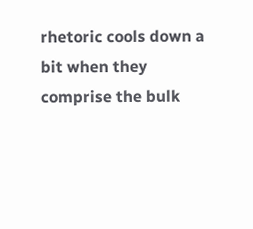rhetoric cools down a bit when they comprise the bulk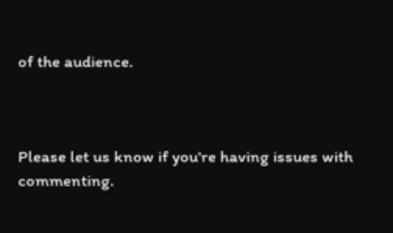of the audience.



Please let us know if you're having issues with commenting.